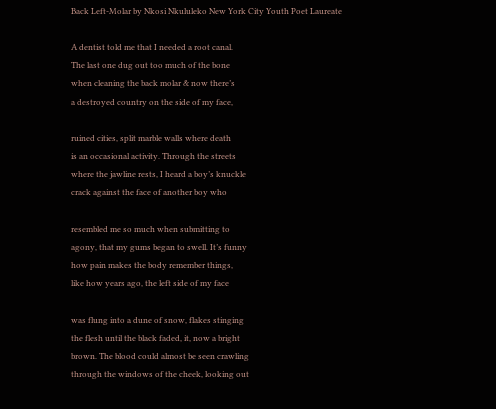Back Left-Molar by Nkosi Nkululeko New York City Youth Poet Laureate

A dentist told me that I needed a root canal.
The last one dug out too much of the bone
when cleaning the back molar & now there’s
a destroyed country on the side of my face,

ruined cities, split marble walls where death
is an occasional activity. Through the streets
where the jawline rests, I heard a boy’s knuckle
crack against the face of another boy who

resembled me so much when submitting to
agony, that my gums began to swell. It’s funny
how pain makes the body remember things,
like how years ago, the left side of my face

was flung into a dune of snow, flakes stinging
the flesh until the black faded, it, now a bright
brown. The blood could almost be seen crawling
through the windows of the cheek, looking out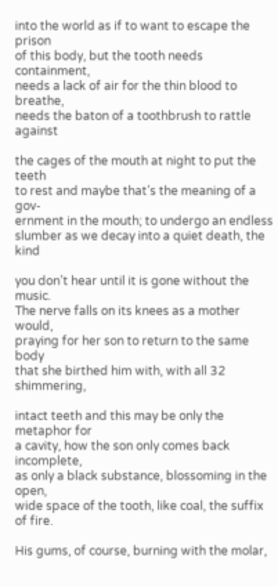into the world as if to want to escape the prison
of this body, but the tooth needs containment,
needs a lack of air for the thin blood to breathe,
needs the baton of a toothbrush to rattle against

the cages of the mouth at night to put the teeth
to rest and maybe that’s the meaning of a gov-
ernment in the mouth; to undergo an endless
slumber as we decay into a quiet death, the kind

you don’t hear until it is gone without the music.
The nerve falls on its knees as a mother would,
praying for her son to return to the same body
that she birthed him with, with all 32 shimmering,

intact teeth and this may be only the metaphor for
a cavity, how the son only comes back incomplete,
as only a black substance, blossoming in the open,
wide space of the tooth, like coal, the suffix of fire.

His gums, of course, burning with the molar,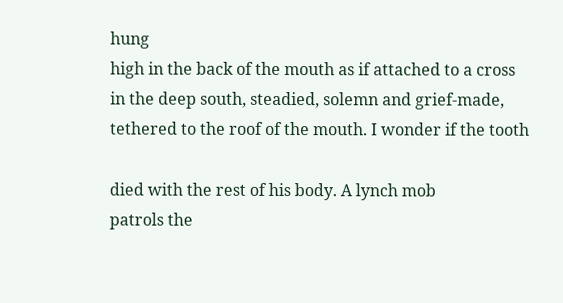hung
high in the back of the mouth as if attached to a cross
in the deep south, steadied, solemn and grief-made,
tethered to the roof of the mouth. I wonder if the tooth

died with the rest of his body. A lynch mob
patrols the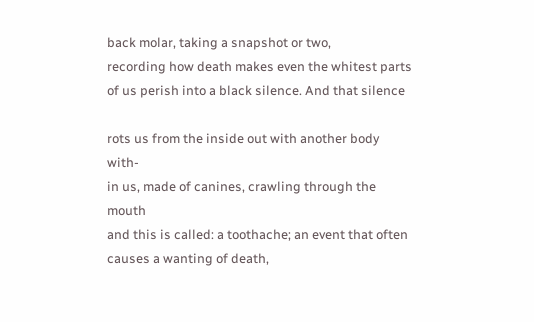back molar, taking a snapshot or two,
recording how death makes even the whitest parts
of us perish into a black silence. And that silence

rots us from the inside out with another body with-
in us, made of canines, crawling through the mouth
and this is called: a toothache; an event that often
causes a wanting of death,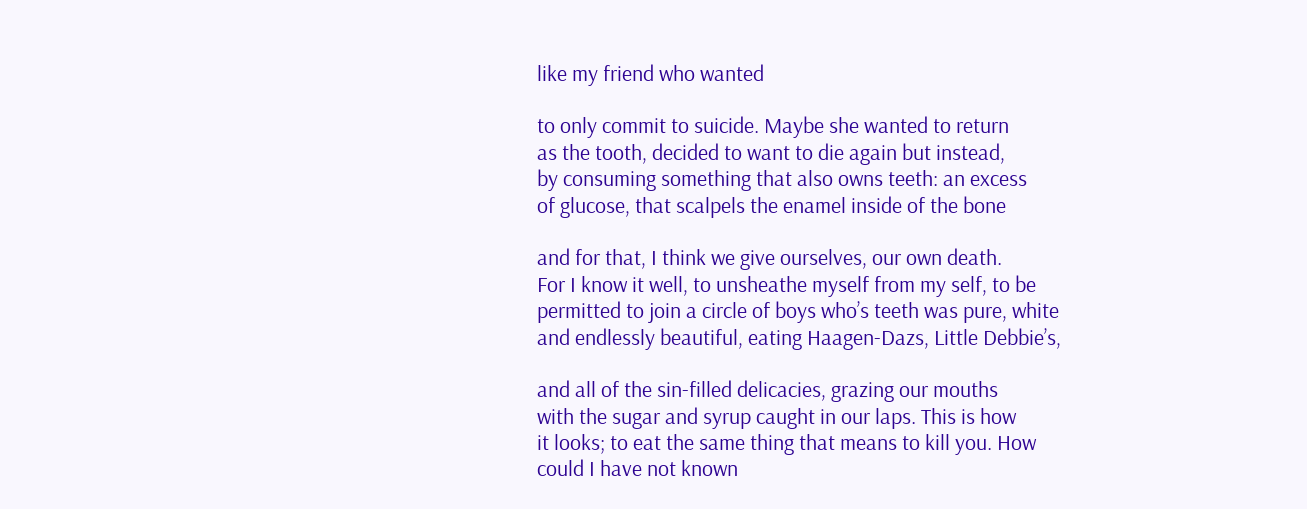like my friend who wanted

to only commit to suicide. Maybe she wanted to return
as the tooth, decided to want to die again but instead,
by consuming something that also owns teeth: an excess
of glucose, that scalpels the enamel inside of the bone

and for that, I think we give ourselves, our own death.
For I know it well, to unsheathe myself from my self, to be
permitted to join a circle of boys who’s teeth was pure, white
and endlessly beautiful, eating Haagen-Dazs, Little Debbie’s,

and all of the sin-filled delicacies, grazing our mouths
with the sugar and syrup caught in our laps. This is how
it looks; to eat the same thing that means to kill you. How
could I have not known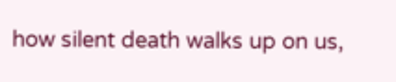how silent death walks up on us,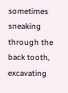sometimes sneaking through the back tooth, excavating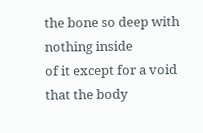the bone so deep with nothing inside
of it except for a void that the body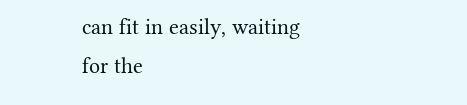can fit in easily, waiting for the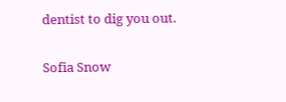dentist to dig you out.

Sofia Snow